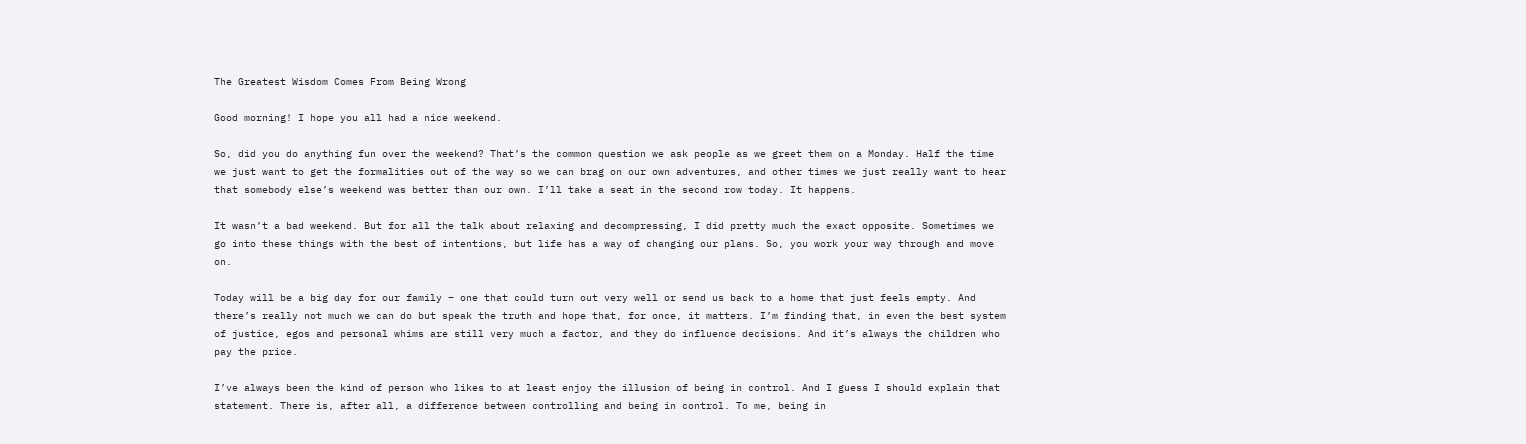The Greatest Wisdom Comes From Being Wrong

Good morning! I hope you all had a nice weekend.

So, did you do anything fun over the weekend? That’s the common question we ask people as we greet them on a Monday. Half the time we just want to get the formalities out of the way so we can brag on our own adventures, and other times we just really want to hear that somebody else’s weekend was better than our own. I’ll take a seat in the second row today. It happens.

It wasn’t a bad weekend. But for all the talk about relaxing and decompressing, I did pretty much the exact opposite. Sometimes we go into these things with the best of intentions, but life has a way of changing our plans. So, you work your way through and move on.

Today will be a big day for our family – one that could turn out very well or send us back to a home that just feels empty. And there’s really not much we can do but speak the truth and hope that, for once, it matters. I’m finding that, in even the best system of justice, egos and personal whims are still very much a factor, and they do influence decisions. And it’s always the children who pay the price.

I’ve always been the kind of person who likes to at least enjoy the illusion of being in control. And I guess I should explain that statement. There is, after all, a difference between controlling and being in control. To me, being in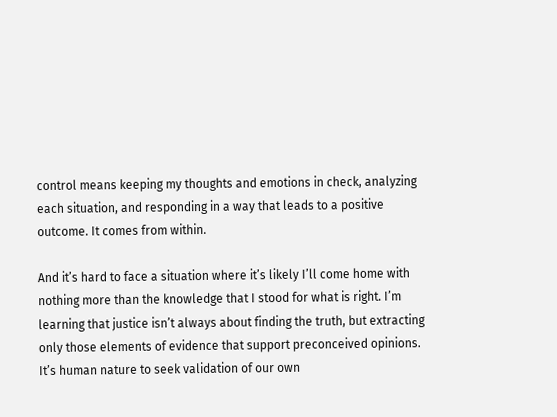control means keeping my thoughts and emotions in check, analyzing each situation, and responding in a way that leads to a positive outcome. It comes from within.

And it’s hard to face a situation where it’s likely I’ll come home with nothing more than the knowledge that I stood for what is right. I’m learning that justice isn’t always about finding the truth, but extracting only those elements of evidence that support preconceived opinions. It’s human nature to seek validation of our own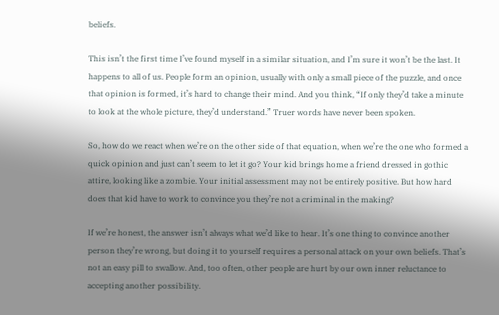beliefs.

This isn’t the first time I’ve found myself in a similar situation, and I’m sure it won’t be the last. It happens to all of us. People form an opinion, usually with only a small piece of the puzzle, and once that opinion is formed, it’s hard to change their mind. And you think, “If only they’d take a minute to look at the whole picture, they’d understand.” Truer words have never been spoken.

So, how do we react when we’re on the other side of that equation, when we’re the one who formed a quick opinion and just can’t seem to let it go? Your kid brings home a friend dressed in gothic attire, looking like a zombie. Your initial assessment may not be entirely positive. But how hard does that kid have to work to convince you they’re not a criminal in the making?

If we’re honest, the answer isn’t always what we’d like to hear. It’s one thing to convince another person they’re wrong, but doing it to yourself requires a personal attack on your own beliefs. That’s not an easy pill to swallow. And, too often, other people are hurt by our own inner reluctance to accepting another possibility.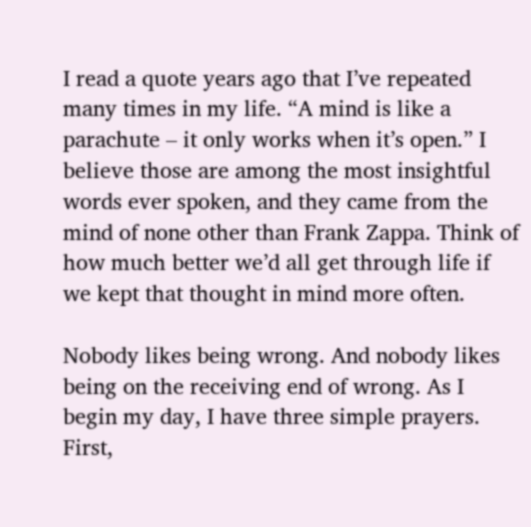I read a quote years ago that I’ve repeated many times in my life. “A mind is like a parachute – it only works when it’s open.” I believe those are among the most insightful words ever spoken, and they came from the mind of none other than Frank Zappa. Think of how much better we’d all get through life if we kept that thought in mind more often.

Nobody likes being wrong. And nobody likes being on the receiving end of wrong. As I begin my day, I have three simple prayers. First,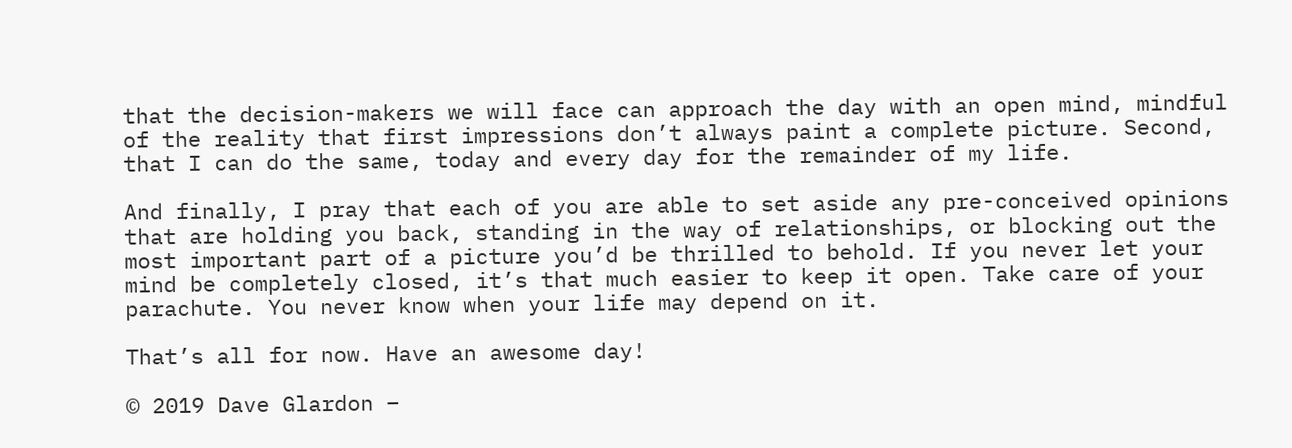that the decision-makers we will face can approach the day with an open mind, mindful of the reality that first impressions don’t always paint a complete picture. Second, that I can do the same, today and every day for the remainder of my life.

And finally, I pray that each of you are able to set aside any pre-conceived opinions that are holding you back, standing in the way of relationships, or blocking out the most important part of a picture you’d be thrilled to behold. If you never let your mind be completely closed, it’s that much easier to keep it open. Take care of your parachute. You never know when your life may depend on it.

That’s all for now. Have an awesome day!

© 2019 Dave Glardon –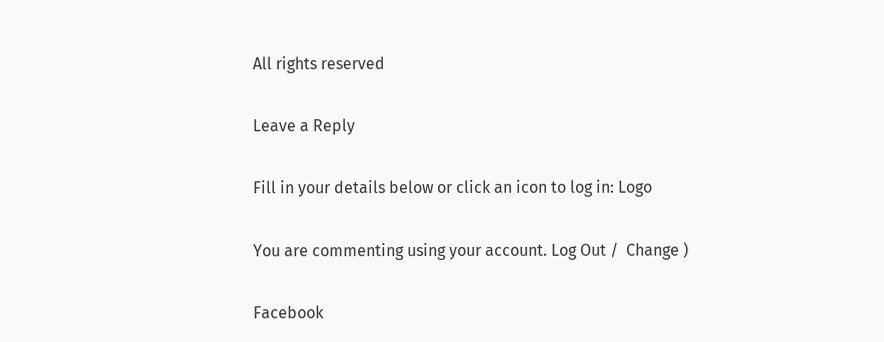All rights reserved

Leave a Reply

Fill in your details below or click an icon to log in: Logo

You are commenting using your account. Log Out /  Change )

Facebook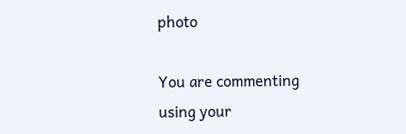photo

You are commenting using your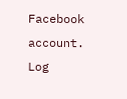Facebook account. Log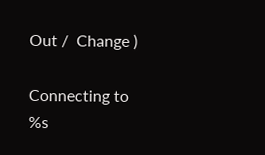Out /  Change )

Connecting to %s